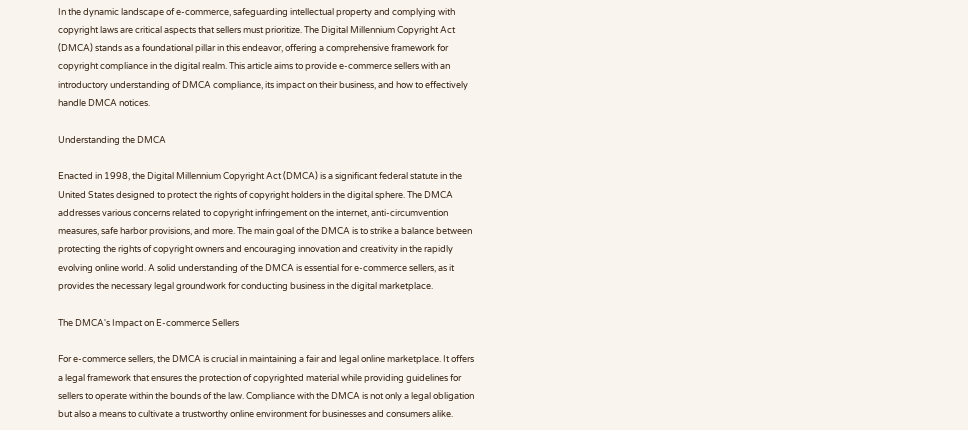In the dynamic landscape of e-commerce, safeguarding intellectual property and complying with copyright laws are critical aspects that sellers must prioritize. The Digital Millennium Copyright Act (DMCA) stands as a foundational pillar in this endeavor, offering a comprehensive framework for copyright compliance in the digital realm. This article aims to provide e-commerce sellers with an introductory understanding of DMCA compliance, its impact on their business, and how to effectively handle DMCA notices.

Understanding the DMCA

Enacted in 1998, the Digital Millennium Copyright Act (DMCA) is a significant federal statute in the United States designed to protect the rights of copyright holders in the digital sphere. The DMCA addresses various concerns related to copyright infringement on the internet, anti-circumvention measures, safe harbor provisions, and more. The main goal of the DMCA is to strike a balance between protecting the rights of copyright owners and encouraging innovation and creativity in the rapidly evolving online world. A solid understanding of the DMCA is essential for e-commerce sellers, as it provides the necessary legal groundwork for conducting business in the digital marketplace.

The DMCA's Impact on E-commerce Sellers

For e-commerce sellers, the DMCA is crucial in maintaining a fair and legal online marketplace. It offers a legal framework that ensures the protection of copyrighted material while providing guidelines for sellers to operate within the bounds of the law. Compliance with the DMCA is not only a legal obligation but also a means to cultivate a trustworthy online environment for businesses and consumers alike.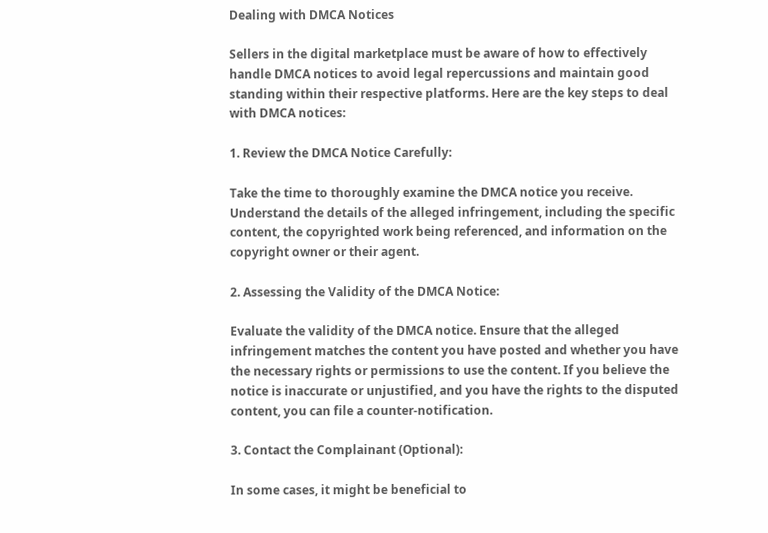Dealing with DMCA Notices

Sellers in the digital marketplace must be aware of how to effectively handle DMCA notices to avoid legal repercussions and maintain good standing within their respective platforms. Here are the key steps to deal with DMCA notices:

1. Review the DMCA Notice Carefully:

Take the time to thoroughly examine the DMCA notice you receive. Understand the details of the alleged infringement, including the specific content, the copyrighted work being referenced, and information on the copyright owner or their agent.

2. Assessing the Validity of the DMCA Notice:

Evaluate the validity of the DMCA notice. Ensure that the alleged infringement matches the content you have posted and whether you have the necessary rights or permissions to use the content. If you believe the notice is inaccurate or unjustified, and you have the rights to the disputed content, you can file a counter-notification.

3. Contact the Complainant (Optional):

In some cases, it might be beneficial to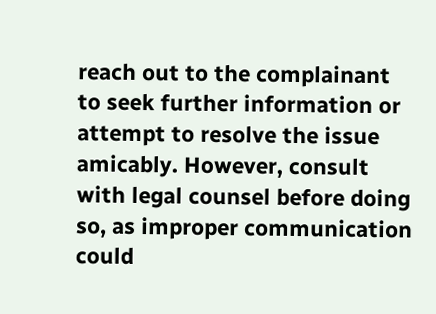reach out to the complainant to seek further information or attempt to resolve the issue amicably. However, consult with legal counsel before doing so, as improper communication could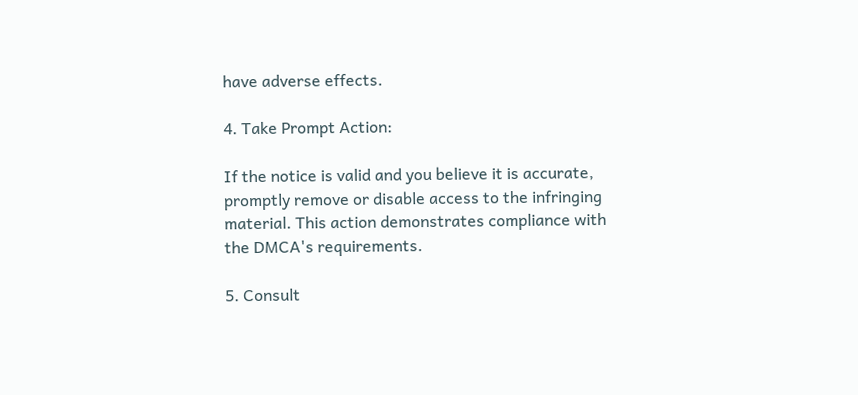have adverse effects.

4. Take Prompt Action:

If the notice is valid and you believe it is accurate, promptly remove or disable access to the infringing material. This action demonstrates compliance with the DMCA's requirements.

5. Consult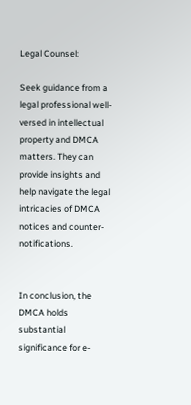Legal Counsel:

Seek guidance from a legal professional well-versed in intellectual property and DMCA matters. They can provide insights and help navigate the legal intricacies of DMCA notices and counter-notifications.


In conclusion, the DMCA holds substantial significance for e-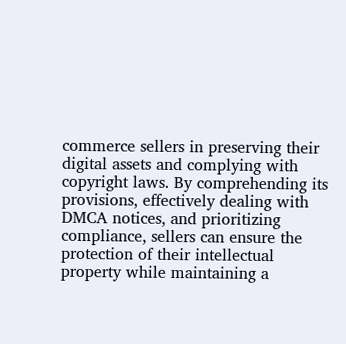commerce sellers in preserving their digital assets and complying with copyright laws. By comprehending its provisions, effectively dealing with DMCA notices, and prioritizing compliance, sellers can ensure the protection of their intellectual property while maintaining a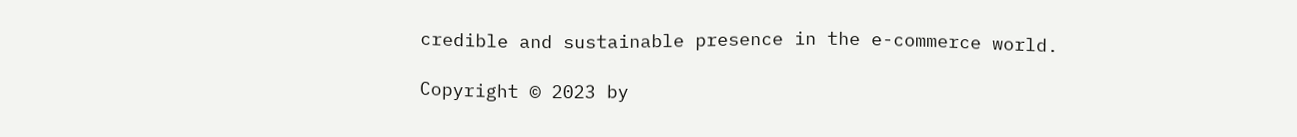credible and sustainable presence in the e-commerce world.

Copyright © 2023 by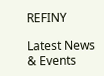REFINY

Latest News & Events